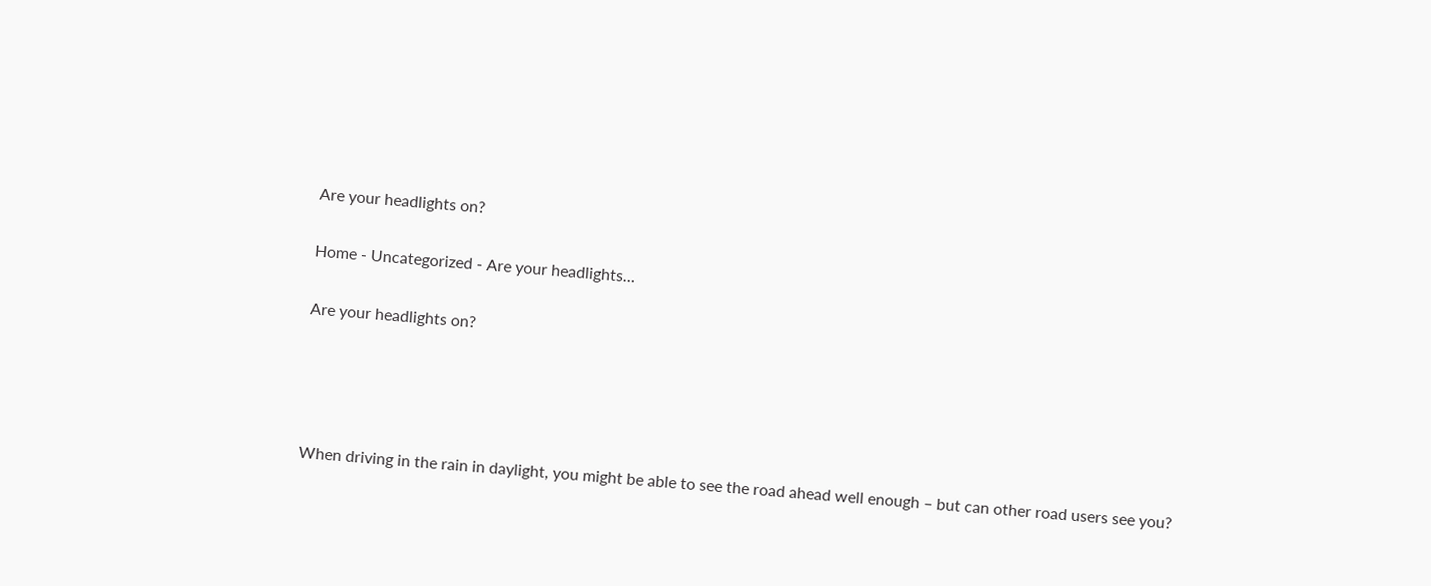Are your headlights on?

Home - Uncategorized - Are your headlights…

Are your headlights on?




When driving in the rain in daylight, you might be able to see the road ahead well enough – but can other road users see you?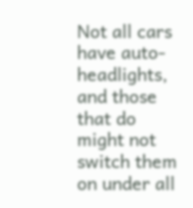Not all cars have auto-headlights, and those that do might not switch them on under all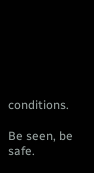conditions.

Be seen, be safe.